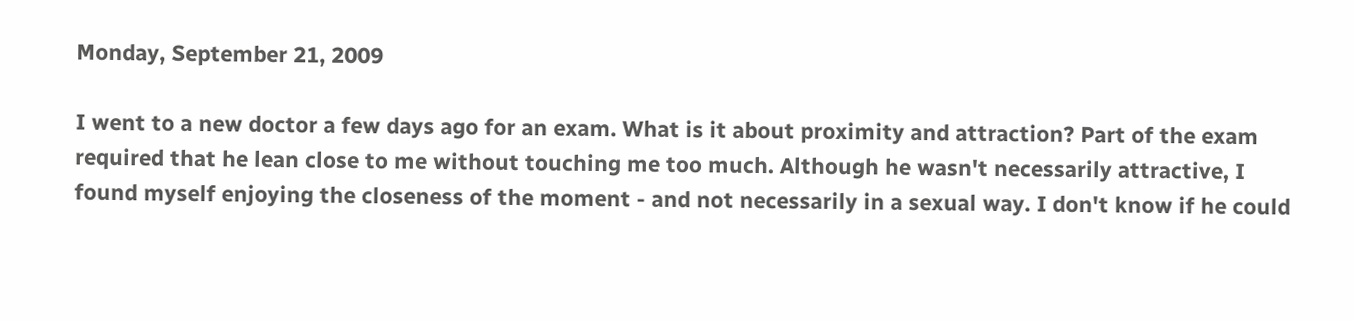Monday, September 21, 2009

I went to a new doctor a few days ago for an exam. What is it about proximity and attraction? Part of the exam required that he lean close to me without touching me too much. Although he wasn't necessarily attractive, I found myself enjoying the closeness of the moment - and not necessarily in a sexual way. I don't know if he could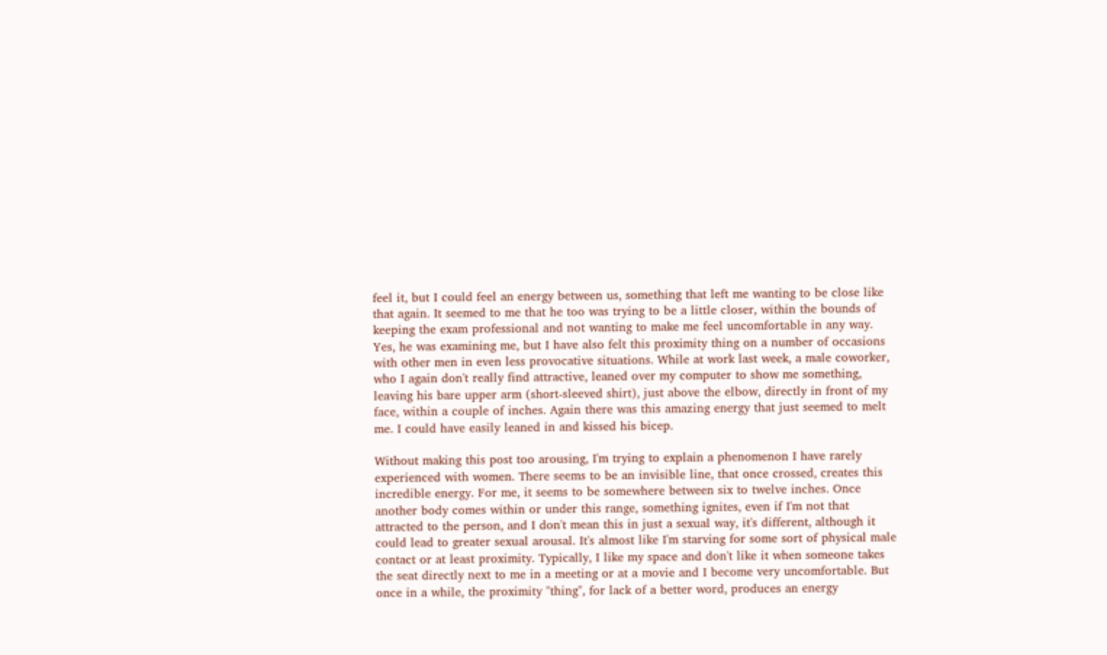feel it, but I could feel an energy between us, something that left me wanting to be close like that again. It seemed to me that he too was trying to be a little closer, within the bounds of keeping the exam professional and not wanting to make me feel uncomfortable in any way. Yes, he was examining me, but I have also felt this proximity thing on a number of occasions with other men in even less provocative situations. While at work last week, a male coworker, who I again don't really find attractive, leaned over my computer to show me something, leaving his bare upper arm (short-sleeved shirt), just above the elbow, directly in front of my face, within a couple of inches. Again there was this amazing energy that just seemed to melt me. I could have easily leaned in and kissed his bicep.

Without making this post too arousing, I'm trying to explain a phenomenon I have rarely experienced with women. There seems to be an invisible line, that once crossed, creates this incredible energy. For me, it seems to be somewhere between six to twelve inches. Once another body comes within or under this range, something ignites, even if I'm not that attracted to the person, and I don't mean this in just a sexual way, it's different, although it could lead to greater sexual arousal. It's almost like I'm starving for some sort of physical male contact or at least proximity. Typically, I like my space and don't like it when someone takes the seat directly next to me in a meeting or at a movie and I become very uncomfortable. But once in a while, the proximity "thing", for lack of a better word, produces an energy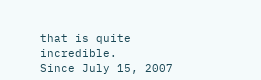that is quite incredible.
Since July 15, 2007